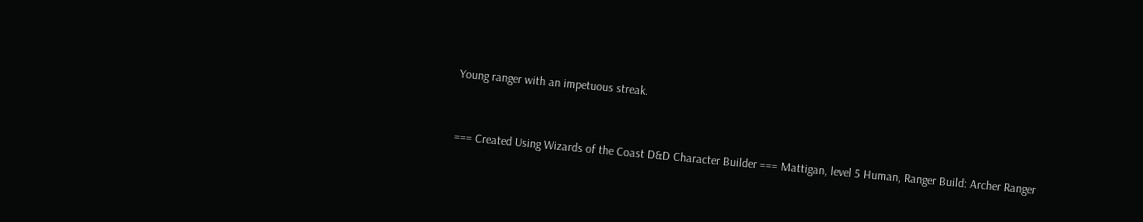Young ranger with an impetuous streak.


=== Created Using Wizards of the Coast D&D Character Builder === Mattigan, level 5 Human, Ranger Build: Archer Ranger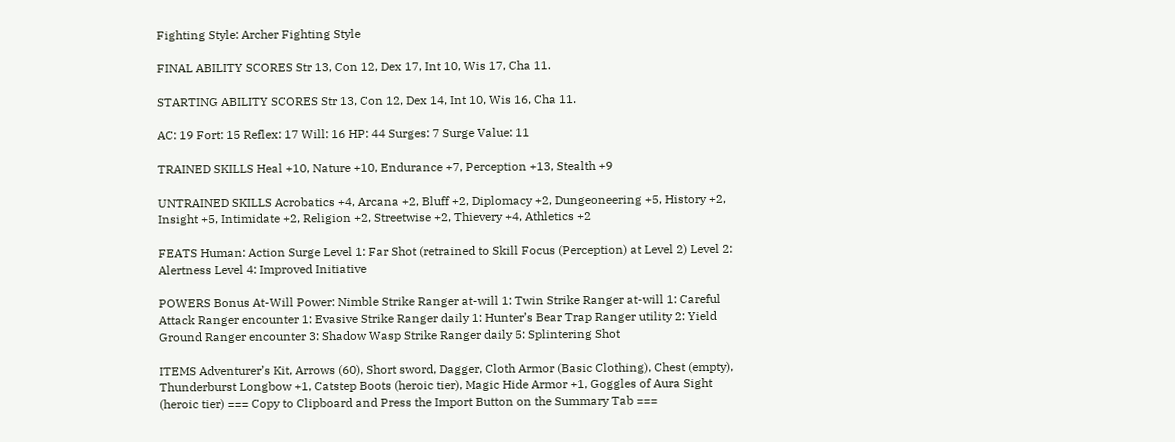Fighting Style: Archer Fighting Style

FINAL ABILITY SCORES Str 13, Con 12, Dex 17, Int 10, Wis 17, Cha 11.

STARTING ABILITY SCORES Str 13, Con 12, Dex 14, Int 10, Wis 16, Cha 11.

AC: 19 Fort: 15 Reflex: 17 Will: 16 HP: 44 Surges: 7 Surge Value: 11

TRAINED SKILLS Heal +10, Nature +10, Endurance +7, Perception +13, Stealth +9

UNTRAINED SKILLS Acrobatics +4, Arcana +2, Bluff +2, Diplomacy +2, Dungeoneering +5, History +2, Insight +5, Intimidate +2, Religion +2, Streetwise +2, Thievery +4, Athletics +2

FEATS Human: Action Surge Level 1: Far Shot (retrained to Skill Focus (Perception) at Level 2) Level 2: Alertness Level 4: Improved Initiative

POWERS Bonus At-Will Power: Nimble Strike Ranger at-will 1: Twin Strike Ranger at-will 1: Careful Attack Ranger encounter 1: Evasive Strike Ranger daily 1: Hunter’s Bear Trap Ranger utility 2: Yield Ground Ranger encounter 3: Shadow Wasp Strike Ranger daily 5: Splintering Shot

ITEMS Adventurer’s Kit, Arrows (60), Short sword, Dagger, Cloth Armor (Basic Clothing), Chest (empty), Thunderburst Longbow +1, Catstep Boots (heroic tier), Magic Hide Armor +1, Goggles of Aura Sight (heroic tier) === Copy to Clipboard and Press the Import Button on the Summary Tab ===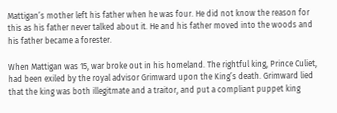Mattigan’s mother left his father when he was four. He did not know the reason for this as his father never talked about it. He and his father moved into the woods and his father became a forester.

When Mattigan was 15, war broke out in his homeland. The rightful king, Prince Culiet, had been exiled by the royal advisor Grimward upon the King’s death. Grimward lied that the king was both illegitmate and a traitor, and put a compliant puppet king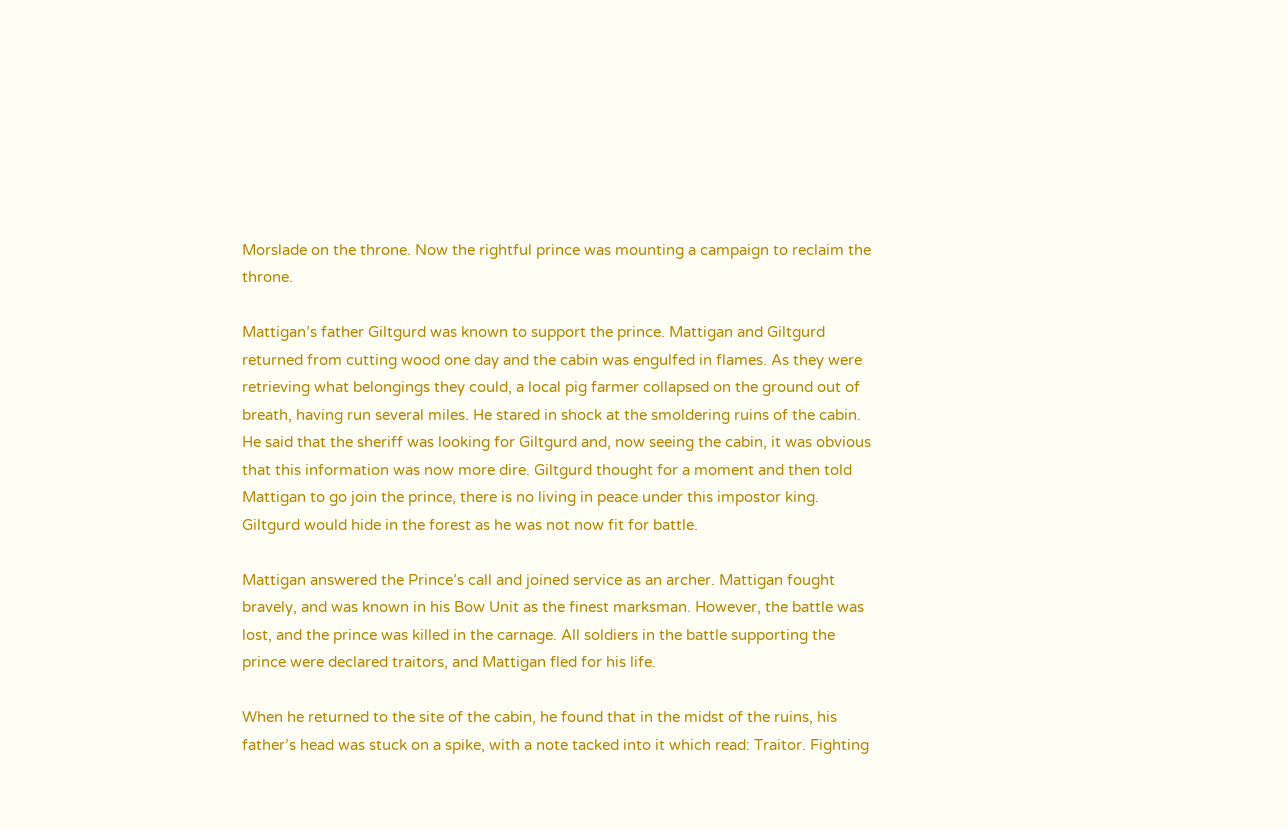Morslade on the throne. Now the rightful prince was mounting a campaign to reclaim the throne.

Mattigan’s father Giltgurd was known to support the prince. Mattigan and Giltgurd returned from cutting wood one day and the cabin was engulfed in flames. As they were retrieving what belongings they could, a local pig farmer collapsed on the ground out of breath, having run several miles. He stared in shock at the smoldering ruins of the cabin. He said that the sheriff was looking for Giltgurd and, now seeing the cabin, it was obvious that this information was now more dire. Giltgurd thought for a moment and then told Mattigan to go join the prince, there is no living in peace under this impostor king. Giltgurd would hide in the forest as he was not now fit for battle.

Mattigan answered the Prince’s call and joined service as an archer. Mattigan fought bravely, and was known in his Bow Unit as the finest marksman. However, the battle was lost, and the prince was killed in the carnage. All soldiers in the battle supporting the prince were declared traitors, and Mattigan fled for his life.

When he returned to the site of the cabin, he found that in the midst of the ruins, his father’s head was stuck on a spike, with a note tacked into it which read: Traitor. Fighting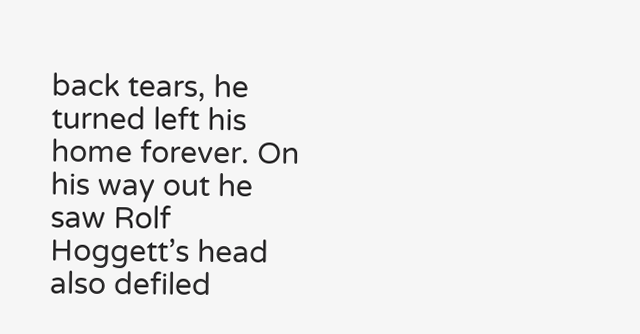back tears, he turned left his home forever. On his way out he saw Rolf Hoggett’s head also defiled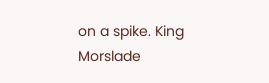on a spike. King Morslade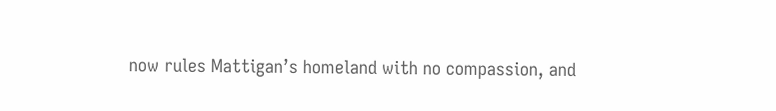now rules Mattigan’s homeland with no compassion, and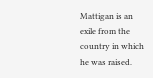Mattigan is an exile from the country in which he was raised.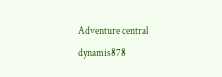Adventure central dynamis878